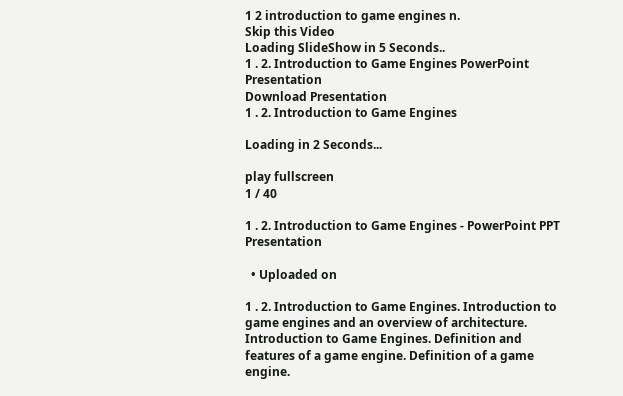1 2 introduction to game engines n.
Skip this Video
Loading SlideShow in 5 Seconds..
1 . 2. Introduction to Game Engines PowerPoint Presentation
Download Presentation
1 . 2. Introduction to Game Engines

Loading in 2 Seconds...

play fullscreen
1 / 40

1 . 2. Introduction to Game Engines - PowerPoint PPT Presentation

  • Uploaded on

1 . 2. Introduction to Game Engines. Introduction to game engines and an overview of architecture. Introduction to Game Engines. Definition and features of a game engine. Definition of a game engine.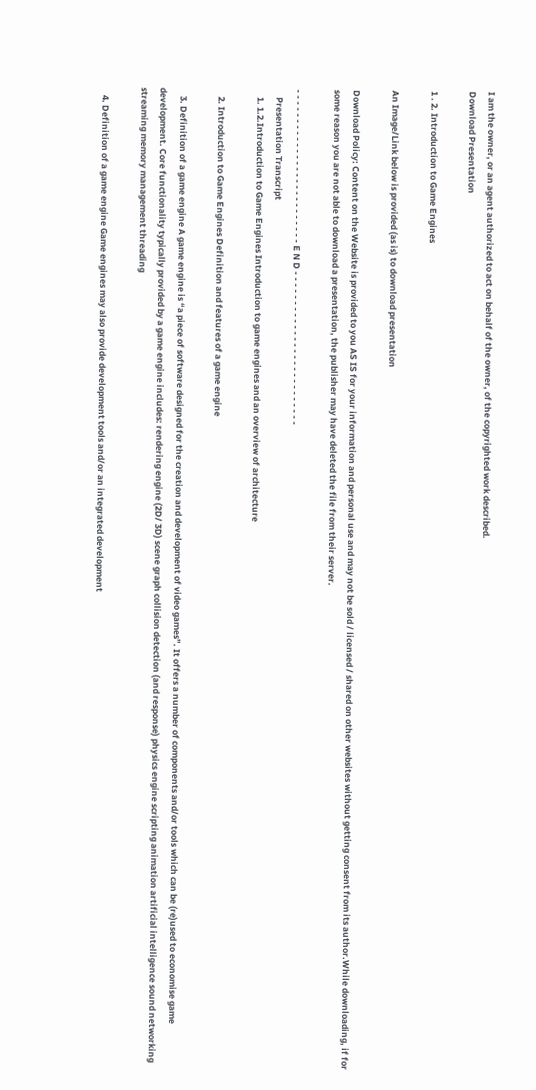I am the owner, or an agent authorized to act on behalf of the owner, of the copyrighted work described.
Download Presentation

1 . 2. Introduction to Game Engines

An Image/Link below is provided (as is) to download presentation

Download Policy: Content on the Website is provided to you AS IS for your information and personal use and may not be sold / licensed / shared on other websites without getting consent from its author.While downloading, if for some reason you are not able to download a presentation, the publisher may have deleted the file from their server.

- - - - - - - - - - - - - - - - - - - - - - - - - - E N D - - - - - - - - - - - - - - - - - - - - - - - - - -
    Presentation Transcript
    1. 1.2.Introduction to Game Engines Introduction to game engines and an overview of architecture

    2. Introduction to Game Engines Definition and features of a game engine

    3. Definition of a game engine A game engine is “a piece of software designed for the creation and development of video games”. It offers a number of components and/or tools which can be (re)used to economise game development. Core functionality typically provided by a game engine includes: rendering engine (2D/ 3D) scene graph collision detection (and response) physics engine scripting animation artificial intelligence sound networking streaming memory management threading

    4. Definition of a game engine Game engines may also provide development tools and/or an integrated development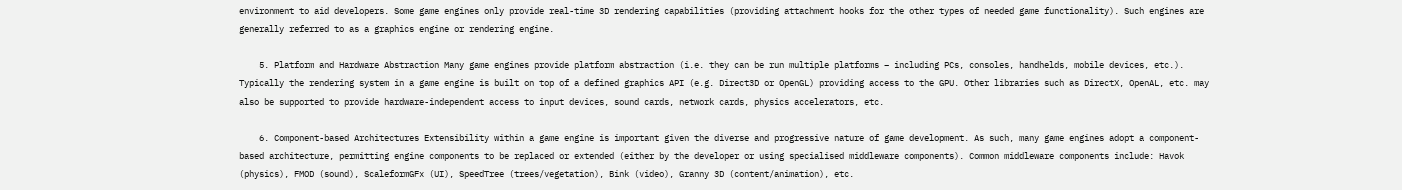environment to aid developers. Some game engines only provide real-time 3D rendering capabilities (providing attachment hooks for the other types of needed game functionality). Such engines are generally referred to as a graphics engine or rendering engine.

    5. Platform and Hardware Abstraction Many game engines provide platform abstraction (i.e. they can be run multiple platforms – including PCs, consoles, handhelds, mobile devices, etc.). Typically the rendering system in a game engine is built on top of a defined graphics API (e.g. Direct3D or OpenGL) providing access to the GPU. Other libraries such as DirectX, OpenAL, etc. may also be supported to provide hardware-independent access to input devices, sound cards, network cards, physics accelerators, etc.

    6. Component-based Architectures Extensibility within a game engine is important given the diverse and progressive nature of game development. As such, many game engines adopt a component-based architecture, permitting engine components to be replaced or extended (either by the developer or using specialised middleware components). Common middleware components include: Havok (physics), FMOD (sound), ScaleformGFx (UI), SpeedTree (trees/vegetation), Bink (video), Granny 3D (content/animation), etc.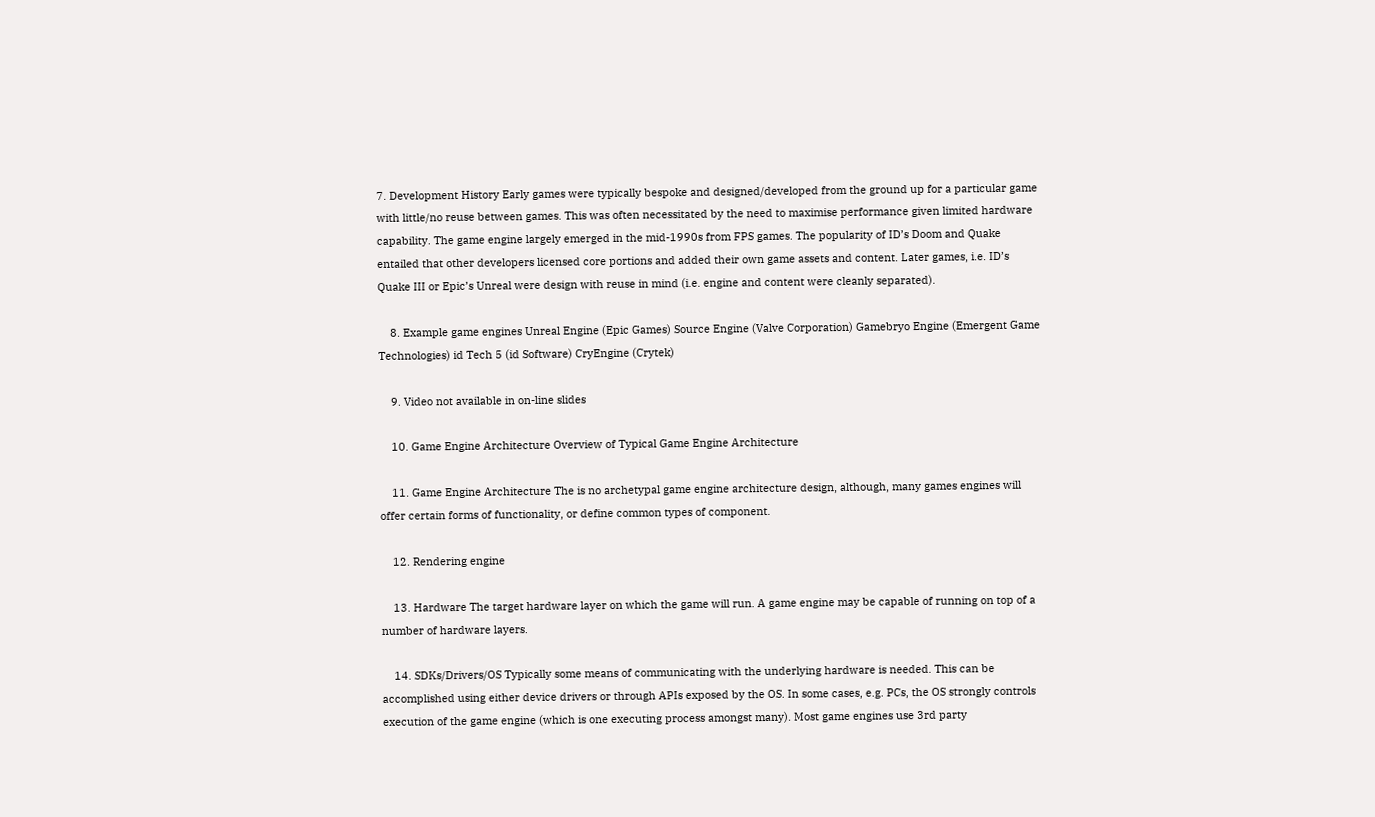7. Development History Early games were typically bespoke and designed/developed from the ground up for a particular game with little/no reuse between games. This was often necessitated by the need to maximise performance given limited hardware capability. The game engine largely emerged in the mid-1990s from FPS games. The popularity of ID’s Doom and Quake entailed that other developers licensed core portions and added their own game assets and content. Later games, i.e. ID’s Quake III or Epic’s Unreal were design with reuse in mind (i.e. engine and content were cleanly separated).

    8. Example game engines Unreal Engine (Epic Games) Source Engine (Valve Corporation) Gamebryo Engine (Emergent Game Technologies) id Tech 5 (id Software) CryEngine (Crytek)

    9. Video not available in on-line slides

    10. Game Engine Architecture Overview of Typical Game Engine Architecture

    11. Game Engine Architecture The is no archetypal game engine architecture design, although, many games engines will offer certain forms of functionality, or define common types of component.

    12. Rendering engine

    13. Hardware The target hardware layer on which the game will run. A game engine may be capable of running on top of a number of hardware layers.

    14. SDKs/Drivers/OS Typically some means of communicating with the underlying hardware is needed. This can be accomplished using either device drivers or through APIs exposed by the OS. In some cases, e.g. PCs, the OS strongly controls execution of the game engine (which is one executing process amongst many). Most game engines use 3rd party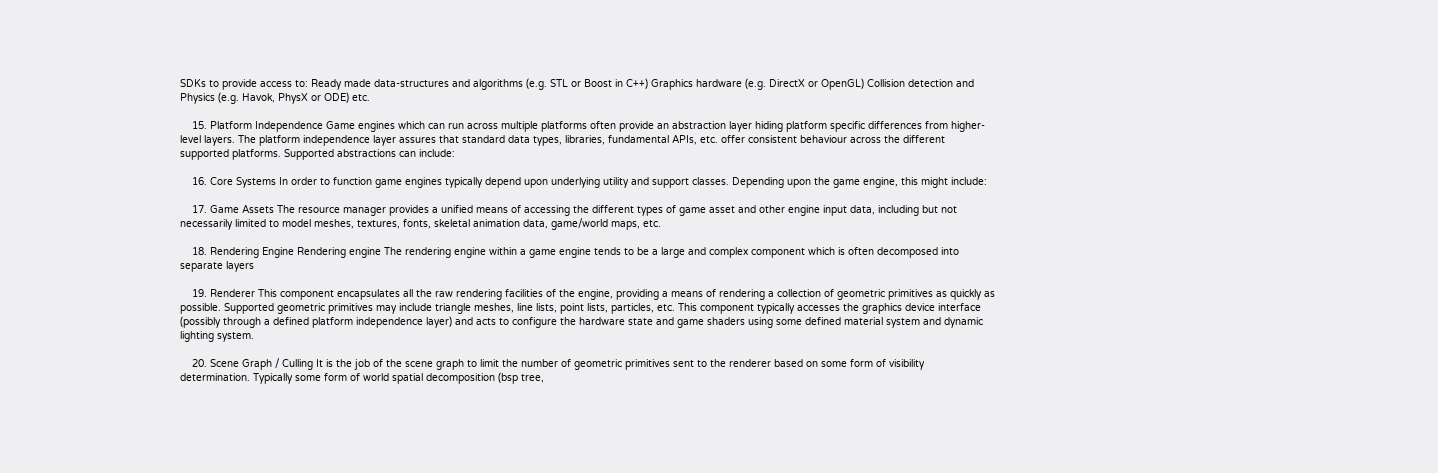SDKs to provide access to: Ready made data-structures and algorithms (e.g. STL or Boost in C++) Graphics hardware (e.g. DirectX or OpenGL) Collision detection and Physics (e.g. Havok, PhysX or ODE) etc.

    15. Platform Independence Game engines which can run across multiple platforms often provide an abstraction layer hiding platform specific differences from higher-level layers. The platform independence layer assures that standard data types, libraries, fundamental APIs, etc. offer consistent behaviour across the different supported platforms. Supported abstractions can include:

    16. Core Systems In order to function game engines typically depend upon underlying utility and support classes. Depending upon the game engine, this might include:

    17. Game Assets The resource manager provides a unified means of accessing the different types of game asset and other engine input data, including but not necessarily limited to model meshes, textures, fonts, skeletal animation data, game/world maps, etc.

    18. Rendering Engine Rendering engine The rendering engine within a game engine tends to be a large and complex component which is often decomposed into separate layers

    19. Renderer This component encapsulates all the raw rendering facilities of the engine, providing a means of rendering a collection of geometric primitives as quickly as possible. Supported geometric primitives may include triangle meshes, line lists, point lists, particles, etc. This component typically accesses the graphics device interface (possibly through a defined platform independence layer) and acts to configure the hardware state and game shaders using some defined material system and dynamic lighting system.

    20. Scene Graph / Culling It is the job of the scene graph to limit the number of geometric primitives sent to the renderer based on some form of visibility determination. Typically some form of world spatial decomposition (bsp tree,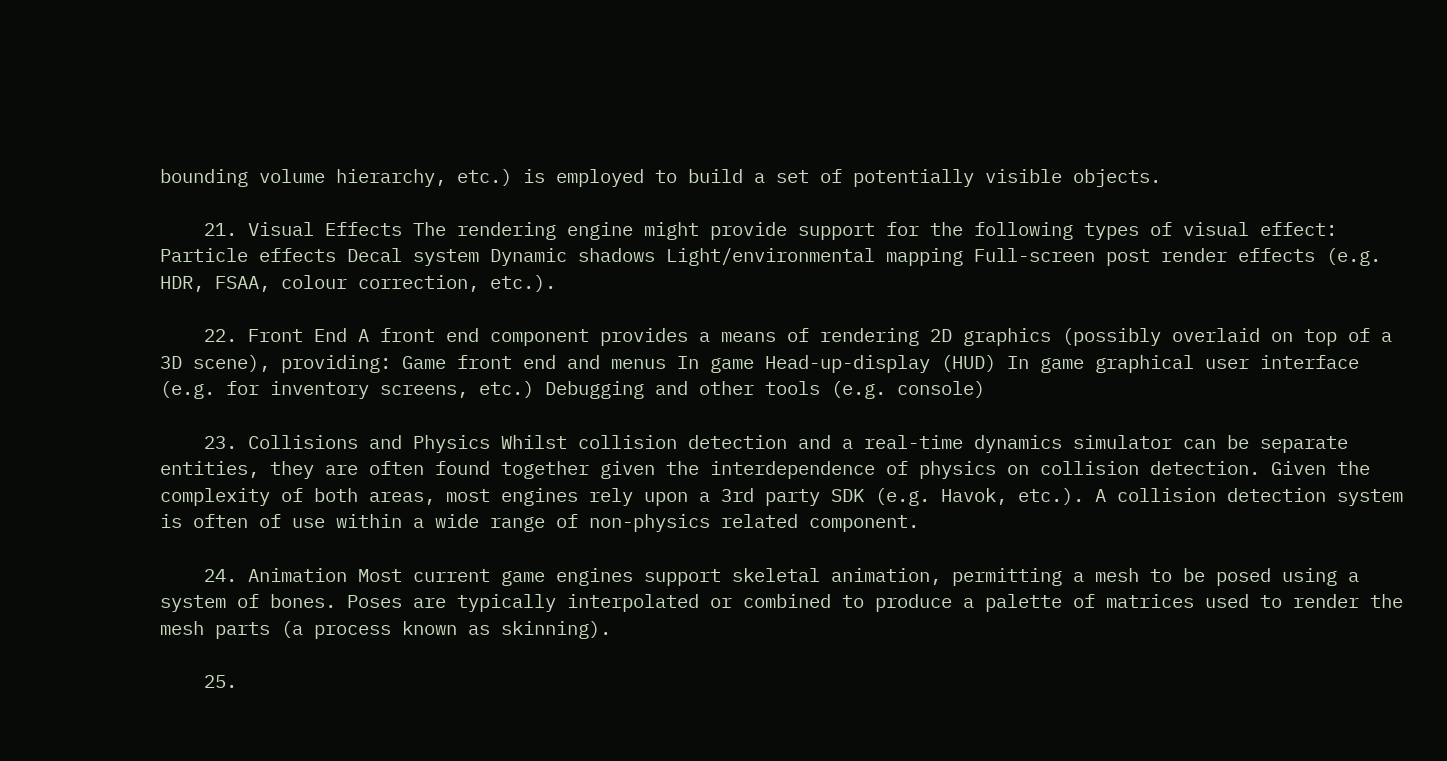bounding volume hierarchy, etc.) is employed to build a set of potentially visible objects.

    21. Visual Effects The rendering engine might provide support for the following types of visual effect: Particle effects Decal system Dynamic shadows Light/environmental mapping Full-screen post render effects (e.g. HDR, FSAA, colour correction, etc.).

    22. Front End A front end component provides a means of rendering 2D graphics (possibly overlaid on top of a 3D scene), providing: Game front end and menus In game Head-up-display (HUD) In game graphical user interface (e.g. for inventory screens, etc.) Debugging and other tools (e.g. console)

    23. Collisions and Physics Whilst collision detection and a real-time dynamics simulator can be separate entities, they are often found together given the interdependence of physics on collision detection. Given the complexity of both areas, most engines rely upon a 3rd party SDK (e.g. Havok, etc.). A collision detection system is often of use within a wide range of non-physics related component.

    24. Animation Most current game engines support skeletal animation, permitting a mesh to be posed using a system of bones. Poses are typically interpolated or combined to produce a palette of matrices used to render the mesh parts (a process known as skinning).

    25.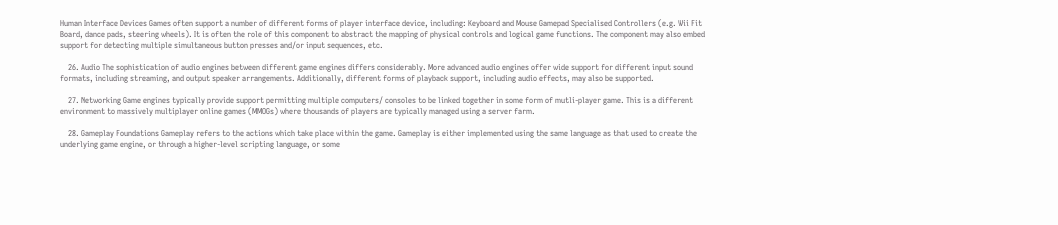Human Interface Devices Games often support a number of different forms of player interface device, including: Keyboard and Mouse Gamepad Specialised Controllers (e.g. Wii Fit Board, dance pads, steering wheels). It is often the role of this component to abstract the mapping of physical controls and logical game functions. The component may also embed support for detecting multiple simultaneous button presses and/or input sequences, etc.

    26. Audio The sophistication of audio engines between different game engines differs considerably. More advanced audio engines offer wide support for different input sound formats, including streaming, and output speaker arrangements. Additionally, different forms of playback support, including audio effects, may also be supported.

    27. Networking Game engines typically provide support permitting multiple computers/ consoles to be linked together in some form of mutli-player game. This is a different environment to massively multiplayer online games (MMOGs) where thousands of players are typically managed using a server farm.

    28. Gameplay Foundations Gameplay refers to the actions which take place within the game. Gameplay is either implemented using the same language as that used to create the underlying game engine, or through a higher-level scripting language, or some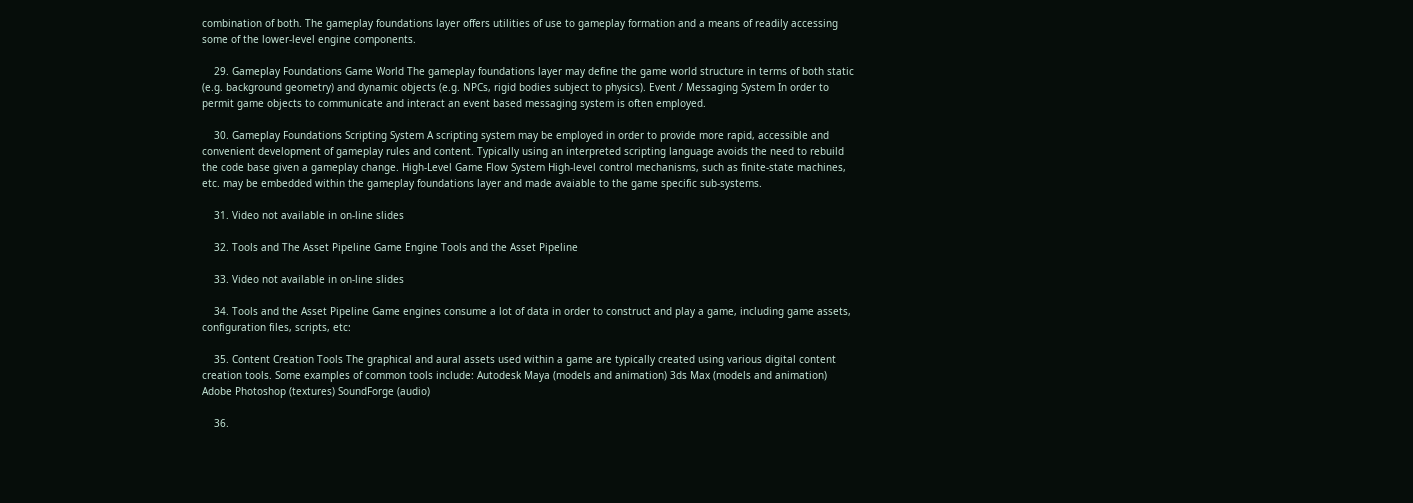combination of both. The gameplay foundations layer offers utilities of use to gameplay formation and a means of readily accessing some of the lower-level engine components.

    29. Gameplay Foundations Game World The gameplay foundations layer may define the game world structure in terms of both static (e.g. background geometry) and dynamic objects (e.g. NPCs, rigid bodies subject to physics). Event / Messaging System In order to permit game objects to communicate and interact an event based messaging system is often employed.

    30. Gameplay Foundations Scripting System A scripting system may be employed in order to provide more rapid, accessible and convenient development of gameplay rules and content. Typically using an interpreted scripting language avoids the need to rebuild the code base given a gameplay change. High-Level Game Flow System High-level control mechanisms, such as finite-state machines, etc. may be embedded within the gameplay foundations layer and made avaiable to the game specific sub-systems.

    31. Video not available in on-line slides

    32. Tools and The Asset Pipeline Game Engine Tools and the Asset Pipeline

    33. Video not available in on-line slides

    34. Tools and the Asset Pipeline Game engines consume a lot of data in order to construct and play a game, including game assets, configuration files, scripts, etc:

    35. Content Creation Tools The graphical and aural assets used within a game are typically created using various digital content creation tools. Some examples of common tools include: Autodesk Maya (models and animation) 3ds Max (models and animation) Adobe Photoshop (textures) SoundForge (audio)

    36.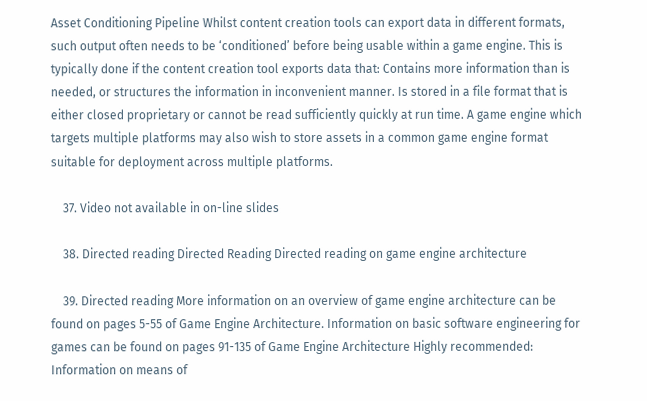Asset Conditioning Pipeline Whilst content creation tools can export data in different formats, such output often needs to be ‘conditioned’ before being usable within a game engine. This is typically done if the content creation tool exports data that: Contains more information than is needed, or structures the information in inconvenient manner. Is stored in a file format that is either closed proprietary or cannot be read sufficiently quickly at run time. A game engine which targets multiple platforms may also wish to store assets in a common game engine format suitable for deployment across multiple platforms.

    37. Video not available in on-line slides

    38. Directed reading Directed Reading Directed reading on game engine architecture

    39. Directed reading More information on an overview of game engine architecture can be found on pages 5-55 of Game Engine Architecture. Information on basic software engineering for games can be found on pages 91-135 of Game Engine Architecture Highly recommended: Information on means of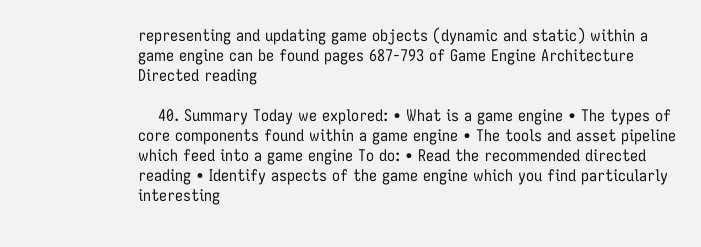representing and updating game objects (dynamic and static) within a game engine can be found pages 687-793 of Game Engine Architecture Directed reading

    40. Summary Today we explored: • What is a game engine • The types of core components found within a game engine • The tools and asset pipeline which feed into a game engine To do: • Read the recommended directed reading • Identify aspects of the game engine which you find particularly interesting